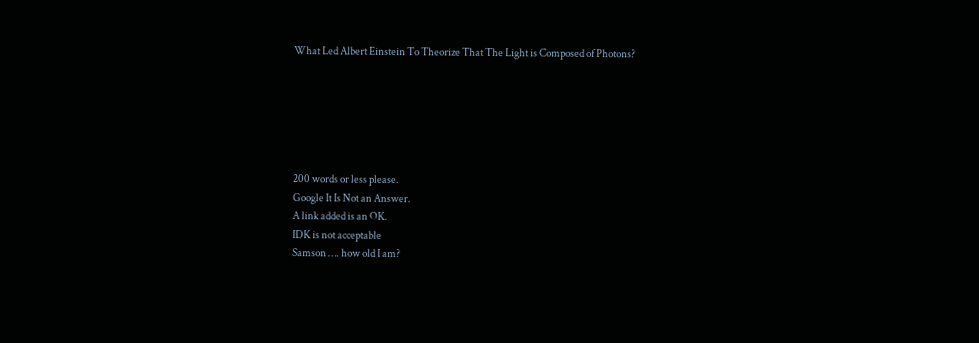What Led Albert Einstein To Theorize That The Light is Composed of Photons?






200 words or less please.
Google It Is Not an Answer.
A link added is an OK.
IDK is not acceptable
Samson …. how old I am?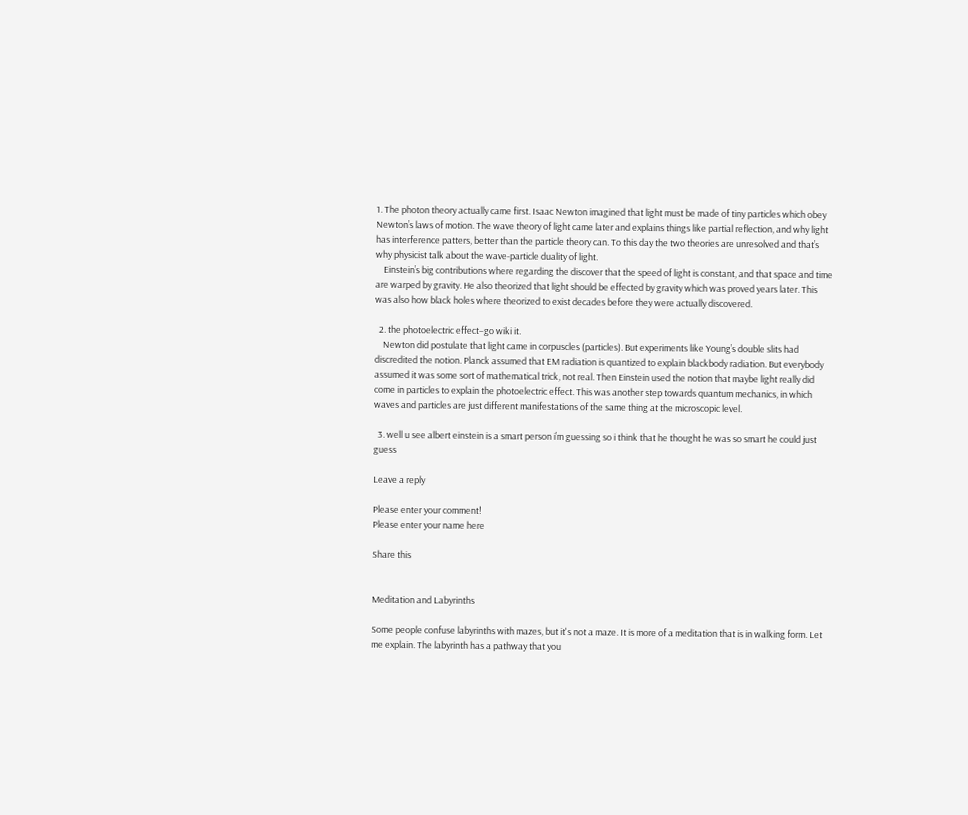1. The photon theory actually came first. Isaac Newton imagined that light must be made of tiny particles which obey Newton’s laws of motion. The wave theory of light came later and explains things like partial reflection, and why light has interference patters, better than the particle theory can. To this day the two theories are unresolved and that’s why physicist talk about the wave-particle duality of light.
    Einstein’s big contributions where regarding the discover that the speed of light is constant, and that space and time are warped by gravity. He also theorized that light should be effected by gravity which was proved years later. This was also how black holes where theorized to exist decades before they were actually discovered.

  2. the photoelectric effect–go wiki it.
    Newton did postulate that light came in corpuscles (particles). But experiments like Young’s double slits had discredited the notion. Planck assumed that EM radiation is quantized to explain blackbody radiation. But everybody assumed it was some sort of mathematical trick, not real. Then Einstein used the notion that maybe light really did come in particles to explain the photoelectric effect. This was another step towards quantum mechanics, in which waves and particles are just different manifestations of the same thing at the microscopic level.

  3. well u see albert einstein is a smart person i’m guessing so i think that he thought he was so smart he could just guess

Leave a reply

Please enter your comment!
Please enter your name here

Share this


Meditation and Labyrinths

Some people confuse labyrinths with mazes, but it's not a maze. It is more of a meditation that is in walking form. Let me explain. The labyrinth has a pathway that you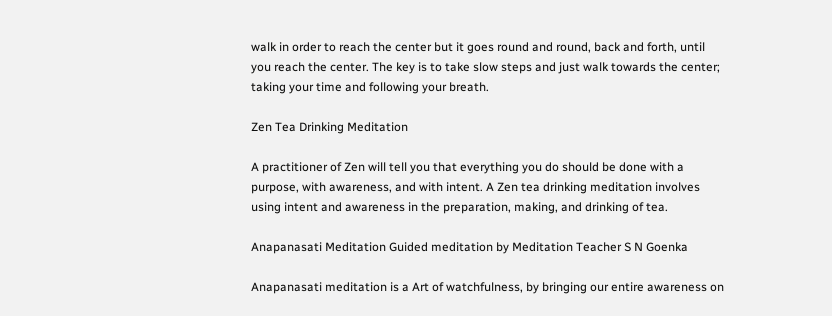walk in order to reach the center but it goes round and round, back and forth, until you reach the center. The key is to take slow steps and just walk towards the center; taking your time and following your breath.

Zen Tea Drinking Meditation

A practitioner of Zen will tell you that everything you do should be done with a purpose, with awareness, and with intent. A Zen tea drinking meditation involves using intent and awareness in the preparation, making, and drinking of tea.

Anapanasati Meditation Guided meditation by Meditation Teacher S N Goenka

Anapanasati meditation is a Art of watchfulness, by bringing our entire awareness on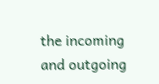the incoming and outgoing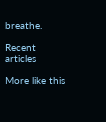breathe.

Recent articles

More like this